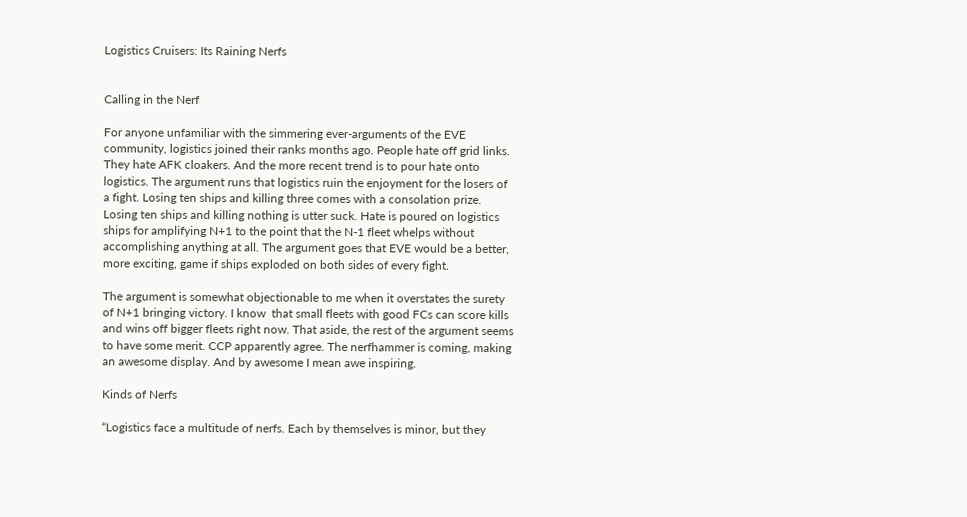Logistics Cruisers: Its Raining Nerfs


Calling in the Nerf

For anyone unfamiliar with the simmering ever-arguments of the EVE community, logistics joined their ranks months ago. People hate off grid links. They hate AFK cloakers. And the more recent trend is to pour hate onto logistics. The argument runs that logistics ruin the enjoyment for the losers of a fight. Losing ten ships and killing three comes with a consolation prize. Losing ten ships and killing nothing is utter suck. Hate is poured on logistics ships for amplifying N+1 to the point that the N-1 fleet whelps without accomplishing anything at all. The argument goes that EVE would be a better, more exciting, game if ships exploded on both sides of every fight.

The argument is somewhat objectionable to me when it overstates the surety of N+1 bringing victory. I know  that small fleets with good FCs can score kills and wins off bigger fleets right now. That aside, the rest of the argument seems to have some merit. CCP apparently agree. The nerfhammer is coming, making an awesome display. And by awesome I mean awe inspiring.

Kinds of Nerfs

“Logistics face a multitude of nerfs. Each by themselves is minor, but they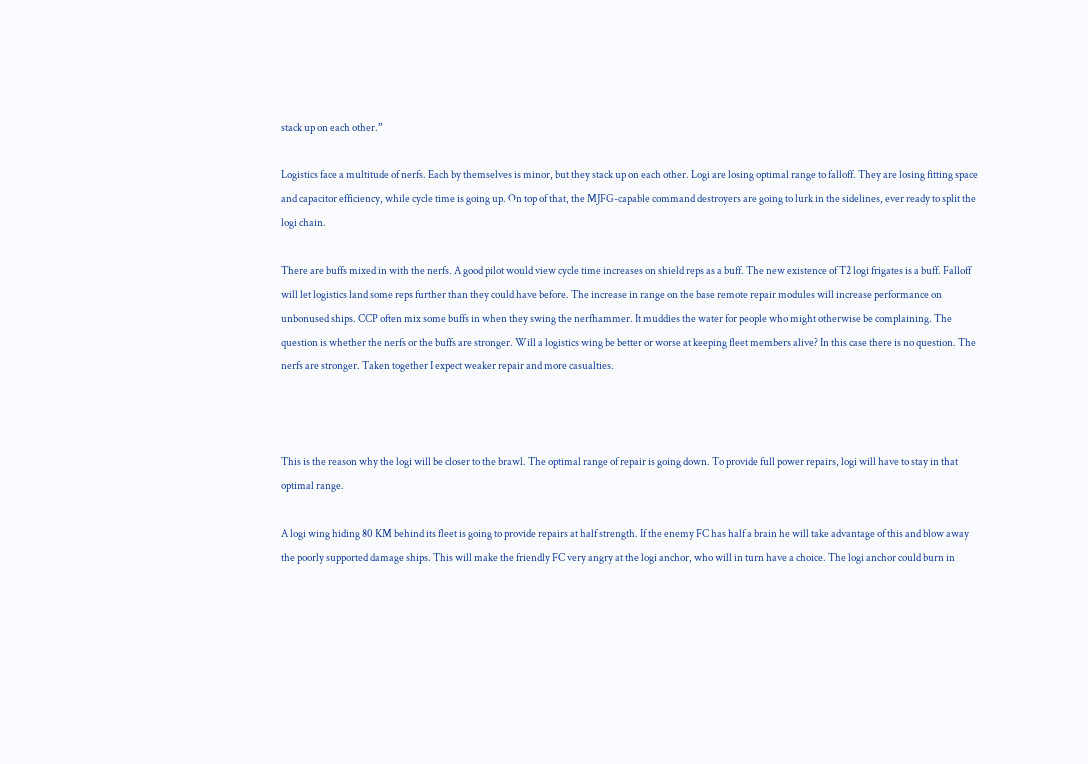stack up on each other.”

Logistics face a multitude of nerfs. Each by themselves is minor, but they stack up on each other. Logi are losing optimal range to falloff. They are losing fitting space and capacitor efficiency, while cycle time is going up. On top of that, the MJFG-capable command destroyers are going to lurk in the sidelines, ever ready to split the logi chain.

There are buffs mixed in with the nerfs. A good pilot would view cycle time increases on shield reps as a buff. The new existence of T2 logi frigates is a buff. Falloff will let logistics land some reps further than they could have before. The increase in range on the base remote repair modules will increase performance on unbonused ships. CCP often mix some buffs in when they swing the nerfhammer. It muddies the water for people who might otherwise be complaining. The question is whether the nerfs or the buffs are stronger. Will a logistics wing be better or worse at keeping fleet members alive? In this case there is no question. The nerfs are stronger. Taken together I expect weaker repair and more casualties.



This is the reason why the logi will be closer to the brawl. The optimal range of repair is going down. To provide full power repairs, logi will have to stay in that optimal range.

A logi wing hiding 80 KM behind its fleet is going to provide repairs at half strength. If the enemy FC has half a brain he will take advantage of this and blow away the poorly supported damage ships. This will make the friendly FC very angry at the logi anchor, who will in turn have a choice. The logi anchor could burn in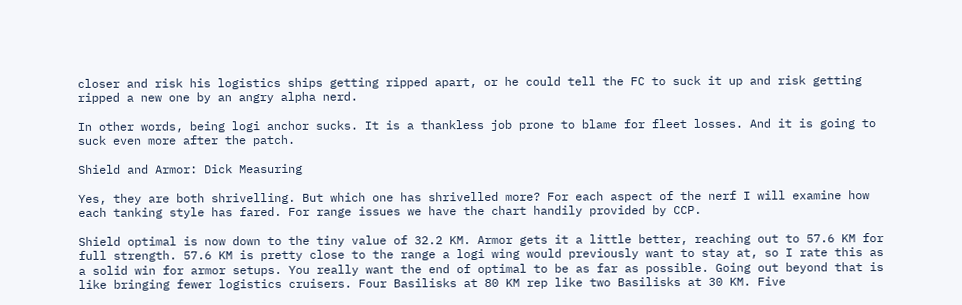closer and risk his logistics ships getting ripped apart, or he could tell the FC to suck it up and risk getting ripped a new one by an angry alpha nerd.

In other words, being logi anchor sucks. It is a thankless job prone to blame for fleet losses. And it is going to suck even more after the patch.

Shield and Armor: Dick Measuring

Yes, they are both shrivelling. But which one has shrivelled more? For each aspect of the nerf I will examine how each tanking style has fared. For range issues we have the chart handily provided by CCP.

Shield optimal is now down to the tiny value of 32.2 KM. Armor gets it a little better, reaching out to 57.6 KM for full strength. 57.6 KM is pretty close to the range a logi wing would previously want to stay at, so I rate this as a solid win for armor setups. You really want the end of optimal to be as far as possible. Going out beyond that is like bringing fewer logistics cruisers. Four Basilisks at 80 KM rep like two Basilisks at 30 KM. Five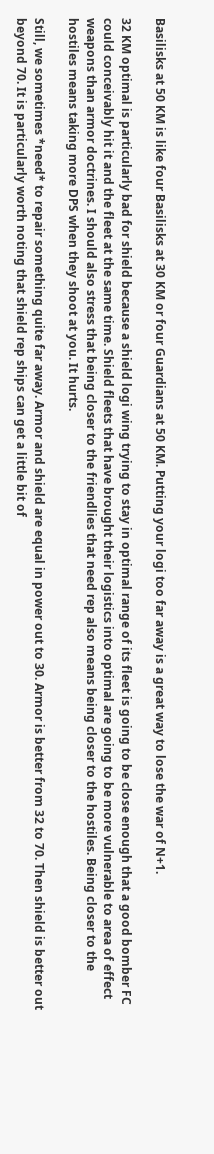Basilisks at 50 KM is like four Basilisks at 30 KM or four Guardians at 50 KM. Putting your logi too far away is a great way to lose the war of N+1.

32 KM optimal is particularly bad for shield because a shield logi wing trying to stay in optimal range of its fleet is going to be close enough that a good bomber FC could conceivably hit it and the fleet at the same time. Shield fleets that have brought their logistics into optimal are going to be more vulnerable to area of effect weapons than armor doctrines. I should also stress that being closer to the friendlies that need rep also means being closer to the hostiles. Being closer to the hostiles means taking more DPS when they shoot at you. It hurts.

Still, we sometimes *need* to repair something quite far away. Armor and shield are equal in power out to 30. Armor is better from 32 to 70. Then shield is better out beyond 70. It is particularly worth noting that shield rep ships can get a little bit of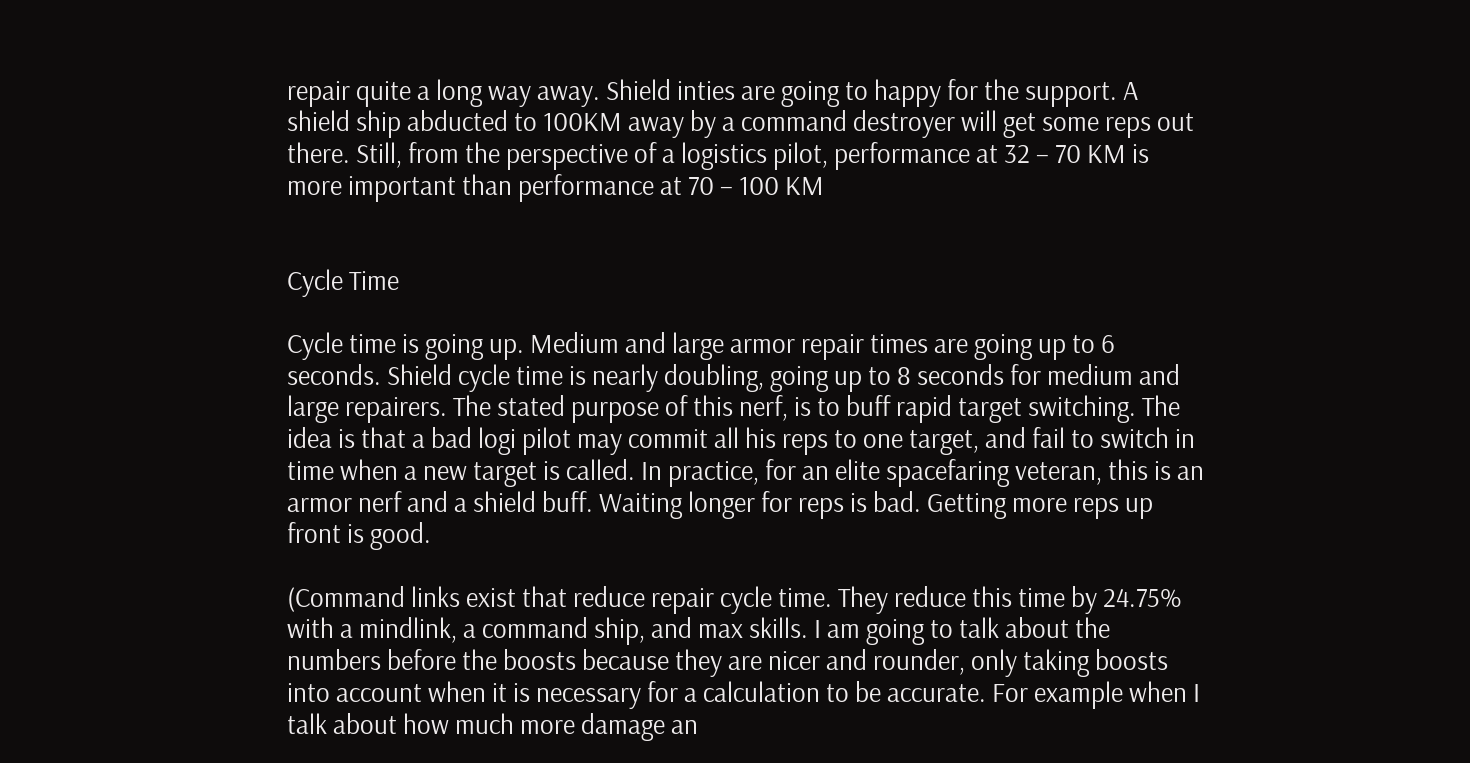repair quite a long way away. Shield inties are going to happy for the support. A shield ship abducted to 100KM away by a command destroyer will get some reps out there. Still, from the perspective of a logistics pilot, performance at 32 – 70 KM is more important than performance at 70 – 100 KM


Cycle Time

Cycle time is going up. Medium and large armor repair times are going up to 6 seconds. Shield cycle time is nearly doubling, going up to 8 seconds for medium and large repairers. The stated purpose of this nerf, is to buff rapid target switching. The idea is that a bad logi pilot may commit all his reps to one target, and fail to switch in time when a new target is called. In practice, for an elite spacefaring veteran, this is an armor nerf and a shield buff. Waiting longer for reps is bad. Getting more reps up front is good.

(Command links exist that reduce repair cycle time. They reduce this time by 24.75% with a mindlink, a command ship, and max skills. I am going to talk about the numbers before the boosts because they are nicer and rounder, only taking boosts into account when it is necessary for a calculation to be accurate. For example when I talk about how much more damage an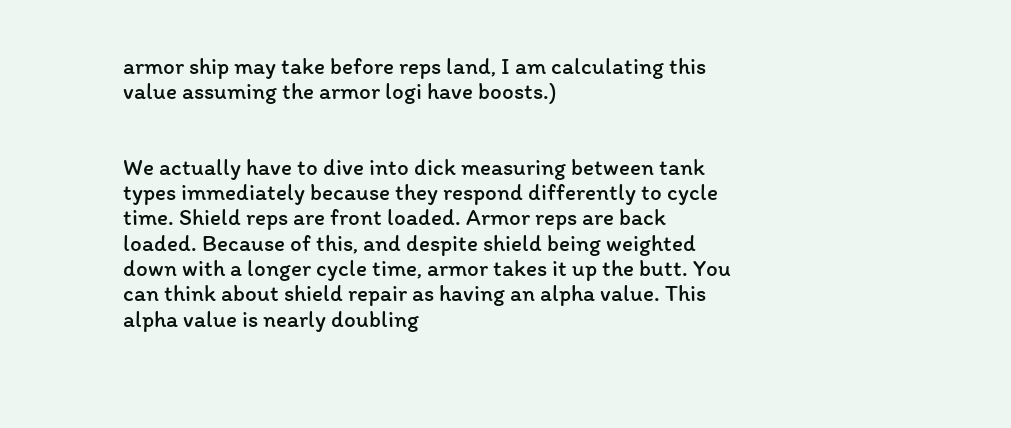armor ship may take before reps land, I am calculating this value assuming the armor logi have boosts.)


We actually have to dive into dick measuring between tank types immediately because they respond differently to cycle time. Shield reps are front loaded. Armor reps are back loaded. Because of this, and despite shield being weighted down with a longer cycle time, armor takes it up the butt. You can think about shield repair as having an alpha value. This alpha value is nearly doubling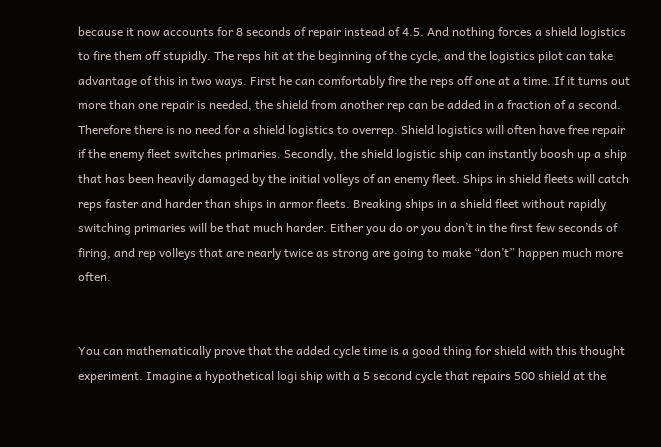because it now accounts for 8 seconds of repair instead of 4.5. And nothing forces a shield logistics to fire them off stupidly. The reps hit at the beginning of the cycle, and the logistics pilot can take advantage of this in two ways. First he can comfortably fire the reps off one at a time. If it turns out more than one repair is needed, the shield from another rep can be added in a fraction of a second. Therefore there is no need for a shield logistics to overrep. Shield logistics will often have free repair if the enemy fleet switches primaries. Secondly, the shield logistic ship can instantly boosh up a ship that has been heavily damaged by the initial volleys of an enemy fleet. Ships in shield fleets will catch reps faster and harder than ships in armor fleets. Breaking ships in a shield fleet without rapidly switching primaries will be that much harder. Either you do or you don’t in the first few seconds of firing, and rep volleys that are nearly twice as strong are going to make “don’t” happen much more often.


You can mathematically prove that the added cycle time is a good thing for shield with this thought experiment. Imagine a hypothetical logi ship with a 5 second cycle that repairs 500 shield at the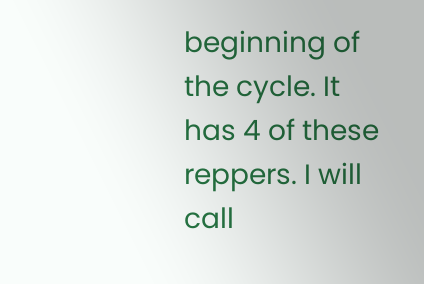beginning of the cycle. It has 4 of these reppers. I will call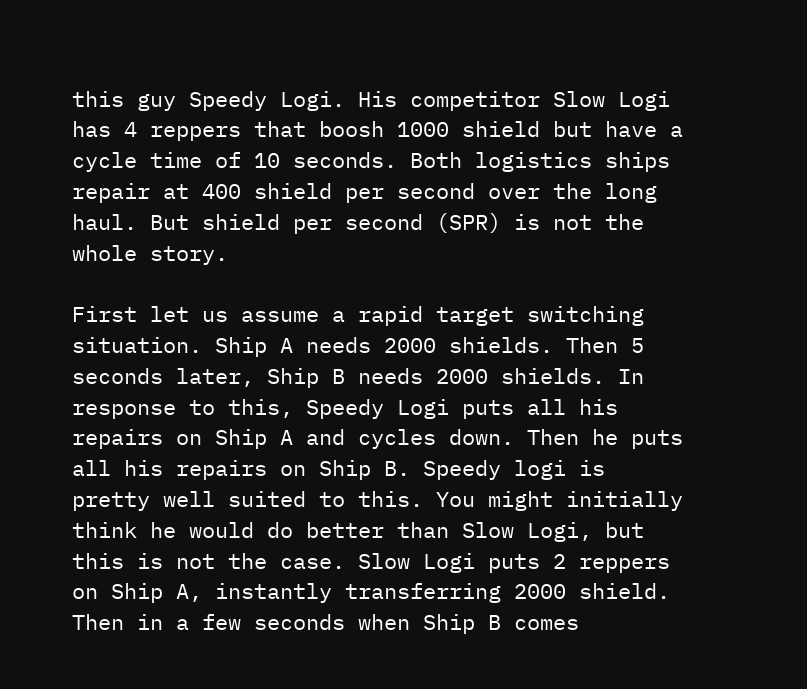this guy Speedy Logi. His competitor Slow Logi has 4 reppers that boosh 1000 shield but have a cycle time of 10 seconds. Both logistics ships repair at 400 shield per second over the long haul. But shield per second (SPR) is not the whole story.

First let us assume a rapid target switching situation. Ship A needs 2000 shields. Then 5 seconds later, Ship B needs 2000 shields. In response to this, Speedy Logi puts all his repairs on Ship A and cycles down. Then he puts all his repairs on Ship B. Speedy logi is pretty well suited to this. You might initially think he would do better than Slow Logi, but this is not the case. Slow Logi puts 2 reppers on Ship A, instantly transferring 2000 shield. Then in a few seconds when Ship B comes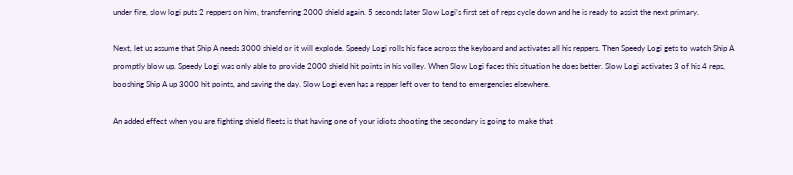under fire, slow logi puts 2 reppers on him, transferring 2000 shield again. 5 seconds later Slow Logi’s first set of reps cycle down and he is ready to assist the next primary.

Next, let us assume that Ship A needs 3000 shield or it will explode. Speedy Logi rolls his face across the keyboard and activates all his reppers. Then Speedy Logi gets to watch Ship A promptly blow up. Speedy Logi was only able to provide 2000 shield hit points in his volley. When Slow Logi faces this situation he does better. Slow Logi activates 3 of his 4 reps, booshing Ship A up 3000 hit points, and saving the day. Slow Logi even has a repper left over to tend to emergencies elsewhere.

An added effect when you are fighting shield fleets is that having one of your idiots shooting the secondary is going to make that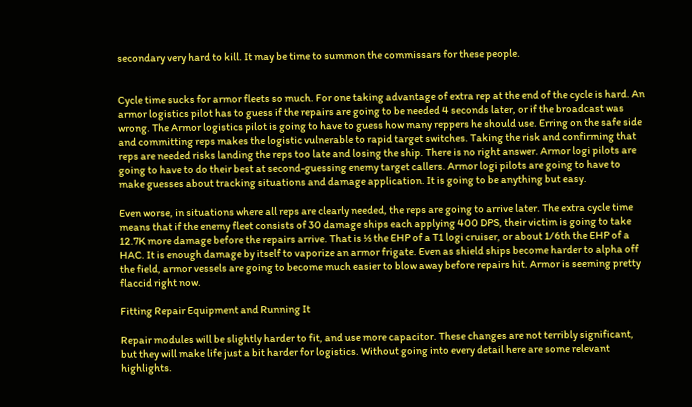secondary very hard to kill. It may be time to summon the commissars for these people.


Cycle time sucks for armor fleets so much. For one taking advantage of extra rep at the end of the cycle is hard. An armor logistics pilot has to guess if the repairs are going to be needed 4 seconds later, or if the broadcast was wrong. The Armor logistics pilot is going to have to guess how many reppers he should use. Erring on the safe side and committing reps makes the logistic vulnerable to rapid target switches. Taking the risk and confirming that reps are needed risks landing the reps too late and losing the ship. There is no right answer. Armor logi pilots are going to have to do their best at second-guessing enemy target callers. Armor logi pilots are going to have to make guesses about tracking situations and damage application. It is going to be anything but easy.

Even worse, in situations where all reps are clearly needed, the reps are going to arrive later. The extra cycle time means that if the enemy fleet consists of 30 damage ships each applying 400 DPS, their victim is going to take 12.7K more damage before the repairs arrive. That is ⅓ the EHP of a T1 logi cruiser, or about 1/6th the EHP of a HAC. It is enough damage by itself to vaporize an armor frigate. Even as shield ships become harder to alpha off the field, armor vessels are going to become much easier to blow away before repairs hit. Armor is seeming pretty flaccid right now.

Fitting Repair Equipment and Running It

Repair modules will be slightly harder to fit, and use more capacitor. These changes are not terribly significant, but they will make life just a bit harder for logistics. Without going into every detail here are some relevant highlights.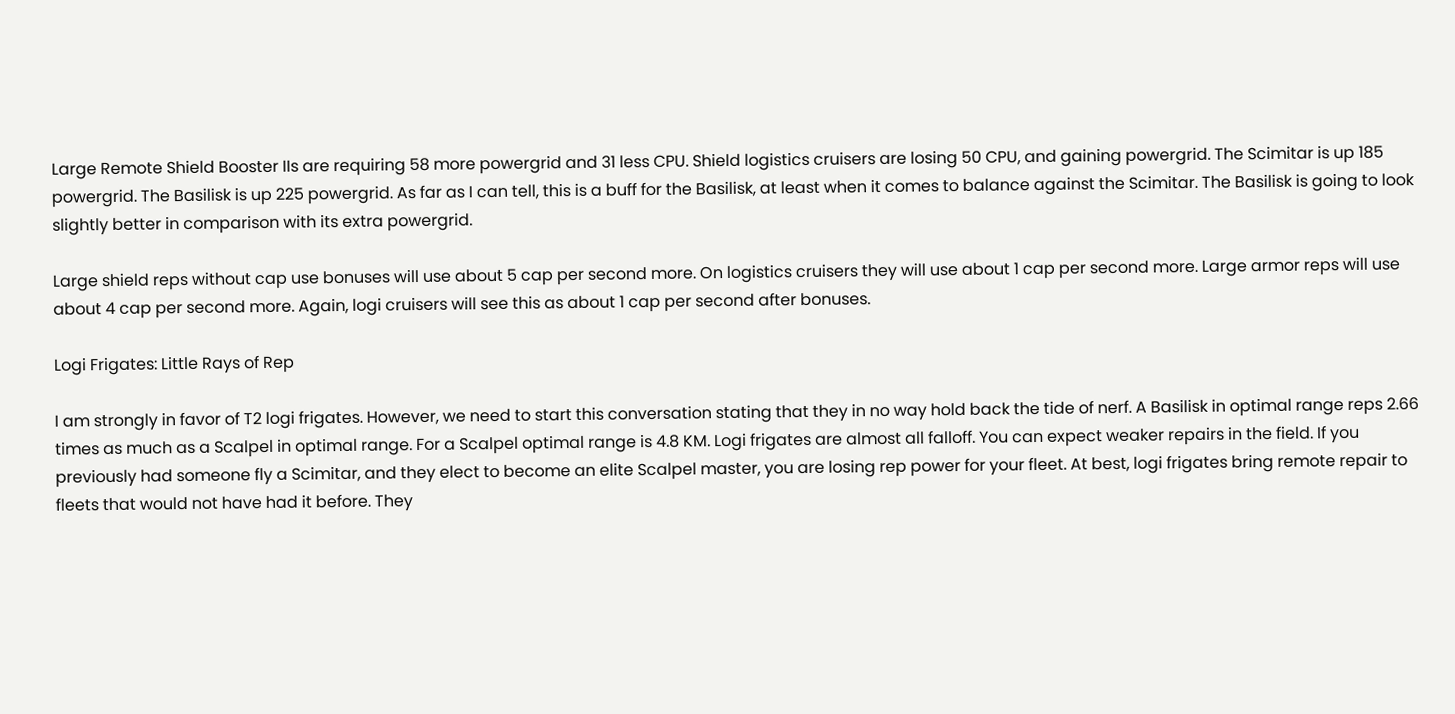Large Remote Shield Booster IIs are requiring 58 more powergrid and 31 less CPU. Shield logistics cruisers are losing 50 CPU, and gaining powergrid. The Scimitar is up 185 powergrid. The Basilisk is up 225 powergrid. As far as I can tell, this is a buff for the Basilisk, at least when it comes to balance against the Scimitar. The Basilisk is going to look slightly better in comparison with its extra powergrid.

Large shield reps without cap use bonuses will use about 5 cap per second more. On logistics cruisers they will use about 1 cap per second more. Large armor reps will use about 4 cap per second more. Again, logi cruisers will see this as about 1 cap per second after bonuses.

Logi Frigates: Little Rays of Rep

I am strongly in favor of T2 logi frigates. However, we need to start this conversation stating that they in no way hold back the tide of nerf. A Basilisk in optimal range reps 2.66 times as much as a Scalpel in optimal range. For a Scalpel optimal range is 4.8 KM. Logi frigates are almost all falloff. You can expect weaker repairs in the field. If you previously had someone fly a Scimitar, and they elect to become an elite Scalpel master, you are losing rep power for your fleet. At best, logi frigates bring remote repair to fleets that would not have had it before. They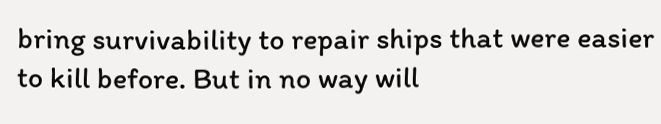bring survivability to repair ships that were easier to kill before. But in no way will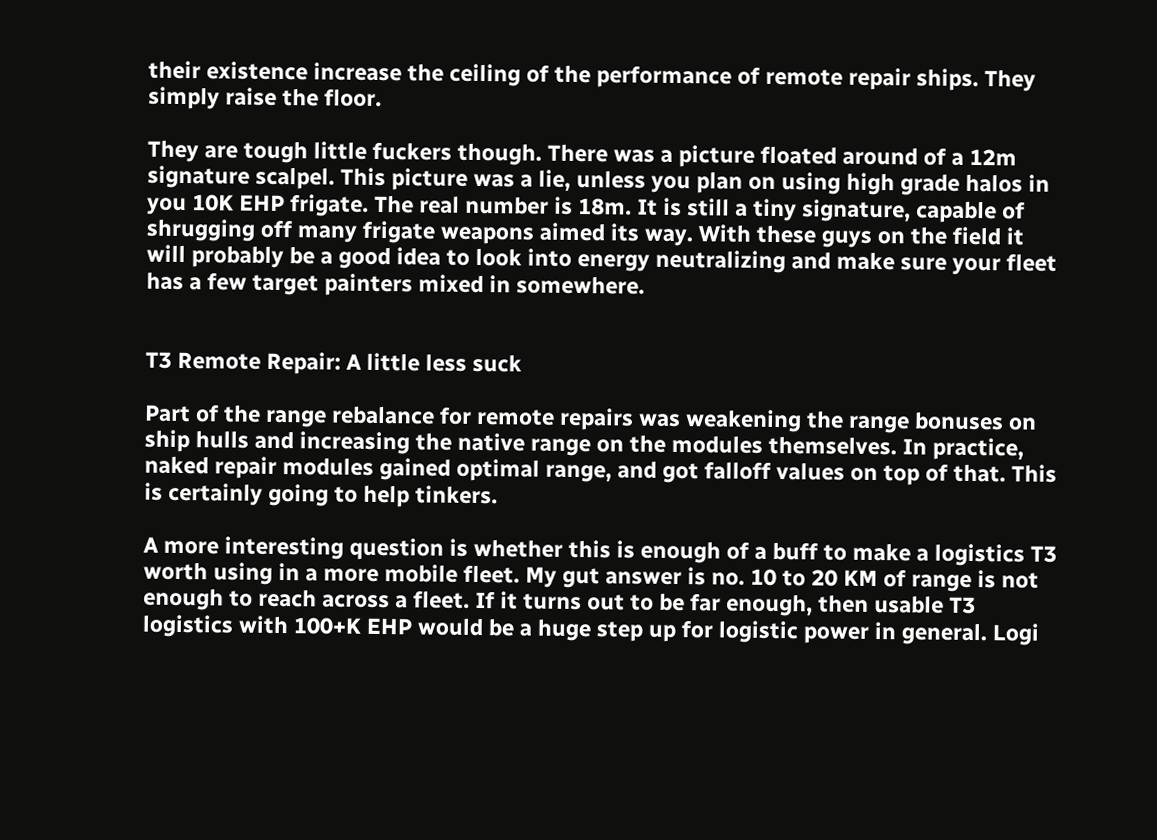their existence increase the ceiling of the performance of remote repair ships. They simply raise the floor.

They are tough little fuckers though. There was a picture floated around of a 12m signature scalpel. This picture was a lie, unless you plan on using high grade halos in you 10K EHP frigate. The real number is 18m. It is still a tiny signature, capable of shrugging off many frigate weapons aimed its way. With these guys on the field it will probably be a good idea to look into energy neutralizing and make sure your fleet has a few target painters mixed in somewhere.


T3 Remote Repair: A little less suck

Part of the range rebalance for remote repairs was weakening the range bonuses on ship hulls and increasing the native range on the modules themselves. In practice, naked repair modules gained optimal range, and got falloff values on top of that. This is certainly going to help tinkers.

A more interesting question is whether this is enough of a buff to make a logistics T3 worth using in a more mobile fleet. My gut answer is no. 10 to 20 KM of range is not enough to reach across a fleet. If it turns out to be far enough, then usable T3 logistics with 100+K EHP would be a huge step up for logistic power in general. Logi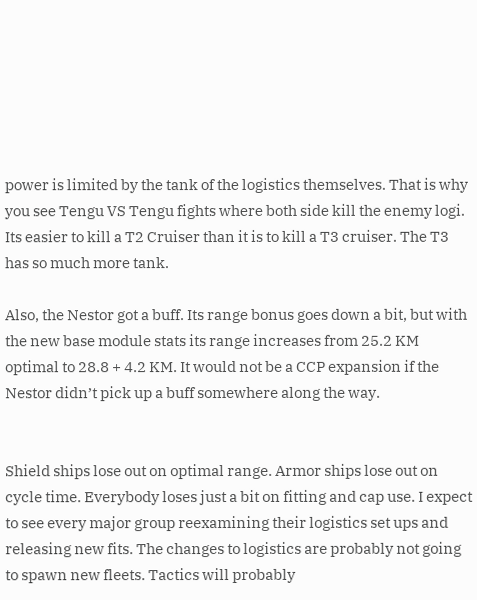power is limited by the tank of the logistics themselves. That is why you see Tengu VS Tengu fights where both side kill the enemy logi. Its easier to kill a T2 Cruiser than it is to kill a T3 cruiser. The T3 has so much more tank.

Also, the Nestor got a buff. Its range bonus goes down a bit, but with the new base module stats its range increases from 25.2 KM optimal to 28.8 + 4.2 KM. It would not be a CCP expansion if the Nestor didn’t pick up a buff somewhere along the way.


Shield ships lose out on optimal range. Armor ships lose out on cycle time. Everybody loses just a bit on fitting and cap use. I expect to see every major group reexamining their logistics set ups and releasing new fits. The changes to logistics are probably not going to spawn new fleets. Tactics will probably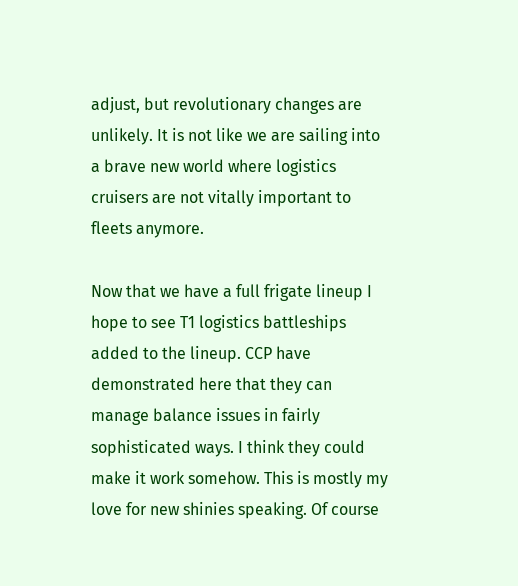adjust, but revolutionary changes are unlikely. It is not like we are sailing into a brave new world where logistics cruisers are not vitally important to fleets anymore.

Now that we have a full frigate lineup I hope to see T1 logistics battleships added to the lineup. CCP have demonstrated here that they can manage balance issues in fairly sophisticated ways. I think they could make it work somehow. This is mostly my love for new shinies speaking. Of course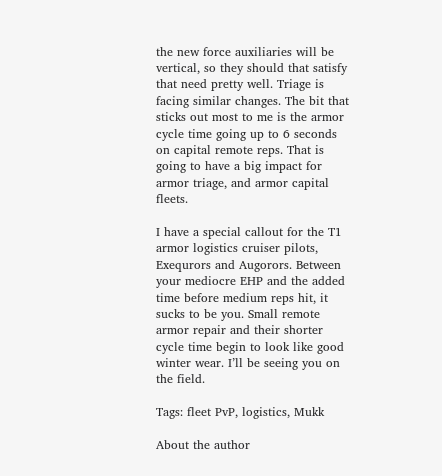the new force auxiliaries will be vertical, so they should that satisfy that need pretty well. Triage is facing similar changes. The bit that sticks out most to me is the armor cycle time going up to 6 seconds on capital remote reps. That is going to have a big impact for armor triage, and armor capital fleets.

I have a special callout for the T1 armor logistics cruiser pilots, Exequrors and Augorors. Between your mediocre EHP and the added time before medium reps hit, it sucks to be you. Small remote armor repair and their shorter cycle time begin to look like good winter wear. I’ll be seeing you on the field.

Tags: fleet PvP, logistics, Mukk

About the author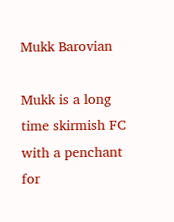Mukk Barovian

Mukk is a long time skirmish FC with a penchant for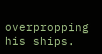overpropping his ships.